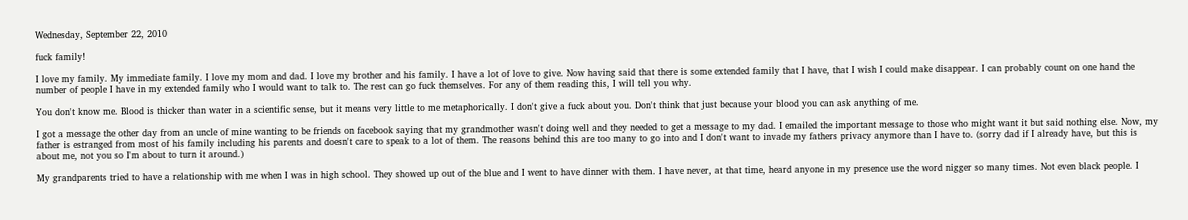Wednesday, September 22, 2010

fuck family!

I love my family. My immediate family. I love my mom and dad. I love my brother and his family. I have a lot of love to give. Now having said that there is some extended family that I have, that I wish I could make disappear. I can probably count on one hand the number of people I have in my extended family who I would want to talk to. The rest can go fuck themselves. For any of them reading this, I will tell you why.

You don't know me. Blood is thicker than water in a scientific sense, but it means very little to me metaphorically. I don't give a fuck about you. Don't think that just because your blood you can ask anything of me.

I got a message the other day from an uncle of mine wanting to be friends on facebook saying that my grandmother wasn't doing well and they needed to get a message to my dad. I emailed the important message to those who might want it but said nothing else. Now, my father is estranged from most of his family including his parents and doesn't care to speak to a lot of them. The reasons behind this are too many to go into and I don't want to invade my fathers privacy anymore than I have to. (sorry dad if I already have, but this is about me, not you so I'm about to turn it around.)

My grandparents tried to have a relationship with me when I was in high school. They showed up out of the blue and I went to have dinner with them. I have never, at that time, heard anyone in my presence use the word nigger so many times. Not even black people. I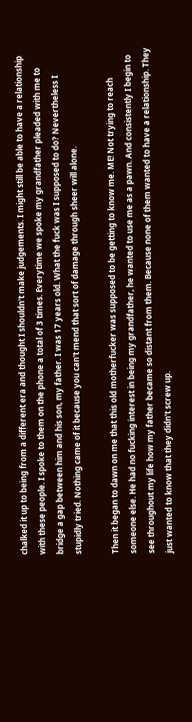chalked it up to being from a different era and thought I shouldn't make judgements. I might still be able to have a relationship with these people. I spoke to them on the phone a total of 3 times. Everytime we spoke my grandfather pleaded with me to bridge a gap between him and his son, my father. I was 17 years old. What the fuck was I supposed to do? Nevertheless I stupidly tried. Nothing came of it because you can't mend that sort of damage through sheer will alone.

Then it began to dawn on me that this old motherfucker was supposed to be getting to know me. ME! Not trying to reach someone else. He had no fucking interest in being my grandfather, he wanted to use me as a pawn. And consistently I begin to see throughout my life how my father became so distant from them. Because none of them wanted to have a relationship. They just wanted to know that they didn't screw up.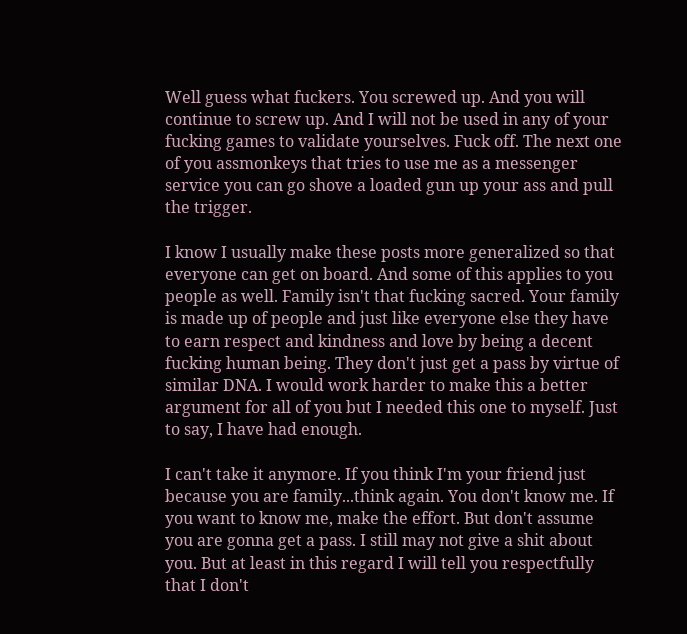Well guess what fuckers. You screwed up. And you will continue to screw up. And I will not be used in any of your fucking games to validate yourselves. Fuck off. The next one of you assmonkeys that tries to use me as a messenger service you can go shove a loaded gun up your ass and pull the trigger.

I know I usually make these posts more generalized so that everyone can get on board. And some of this applies to you people as well. Family isn't that fucking sacred. Your family is made up of people and just like everyone else they have to earn respect and kindness and love by being a decent fucking human being. They don't just get a pass by virtue of similar DNA. I would work harder to make this a better argument for all of you but I needed this one to myself. Just to say, I have had enough.

I can't take it anymore. If you think I'm your friend just because you are family...think again. You don't know me. If you want to know me, make the effort. But don't assume you are gonna get a pass. I still may not give a shit about you. But at least in this regard I will tell you respectfully that I don't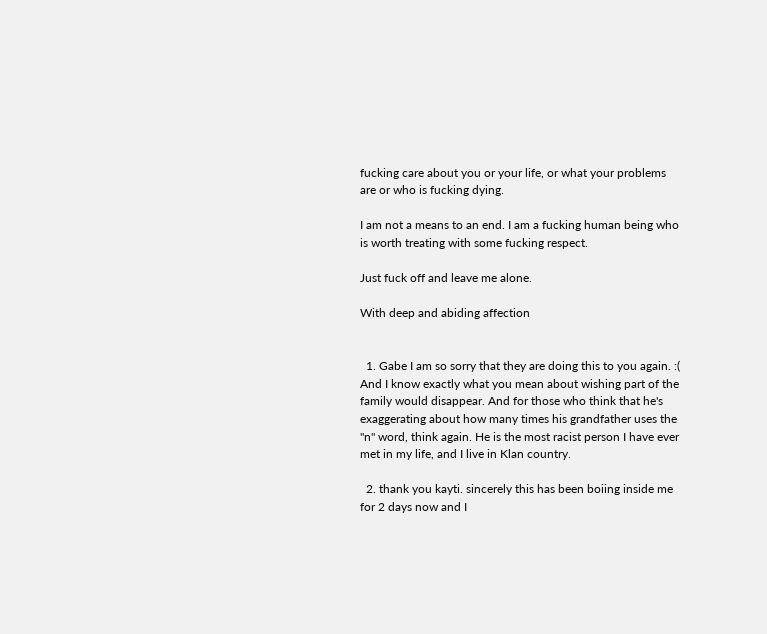fucking care about you or your life, or what your problems are or who is fucking dying.

I am not a means to an end. I am a fucking human being who is worth treating with some fucking respect.

Just fuck off and leave me alone.

With deep and abiding affection


  1. Gabe I am so sorry that they are doing this to you again. :( And I know exactly what you mean about wishing part of the family would disappear. And for those who think that he's exaggerating about how many times his grandfather uses the "n" word, think again. He is the most racist person I have ever met in my life, and I live in Klan country.

  2. thank you kayti. sincerely this has been boiing inside me for 2 days now and I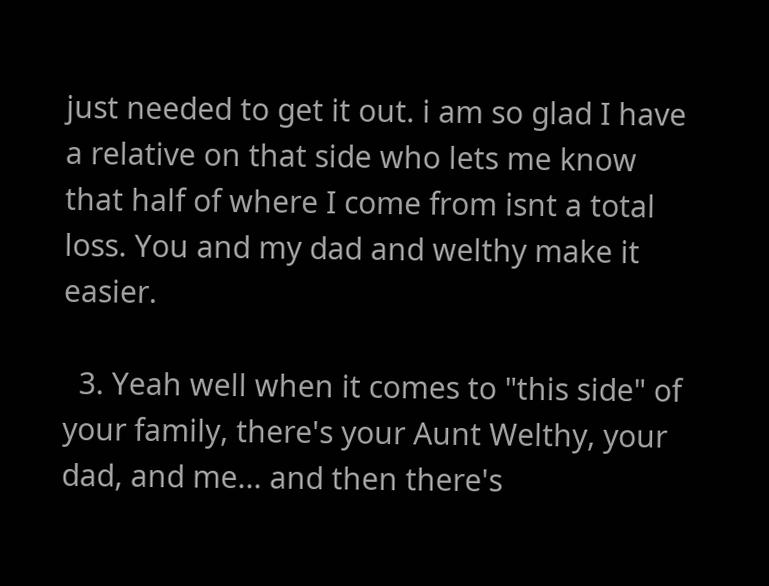just needed to get it out. i am so glad I have a relative on that side who lets me know that half of where I come from isnt a total loss. You and my dad and welthy make it easier.

  3. Yeah well when it comes to "this side" of your family, there's your Aunt Welthy, your dad, and me... and then there's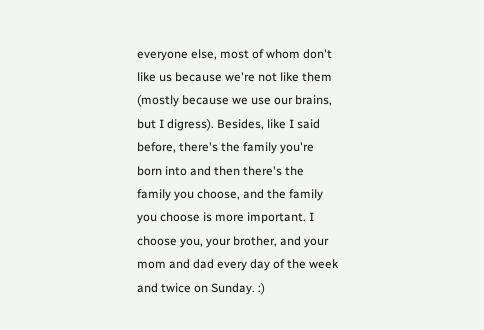everyone else, most of whom don't like us because we're not like them (mostly because we use our brains, but I digress). Besides, like I said before, there's the family you're born into and then there's the family you choose, and the family you choose is more important. I choose you, your brother, and your mom and dad every day of the week and twice on Sunday. :)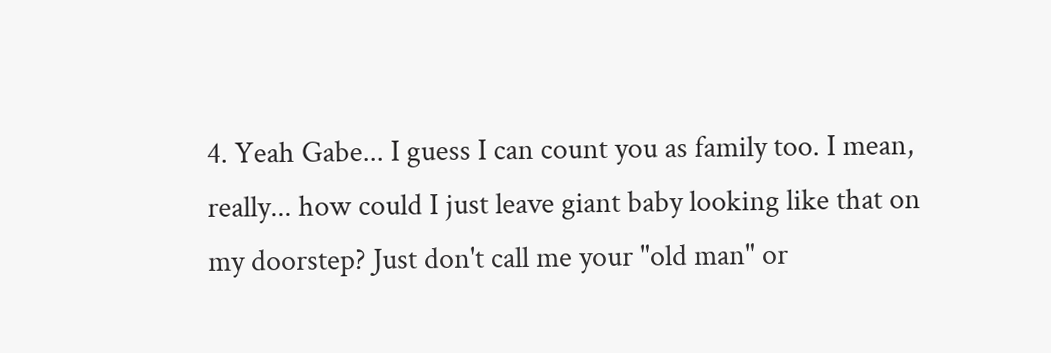4. Yeah Gabe... I guess I can count you as family too. I mean, really... how could I just leave giant baby looking like that on my doorstep? Just don't call me your "old man" or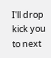I'll drop kick you to next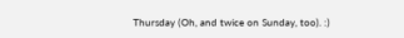Thursday (Oh, and twice on Sunday, too). :)